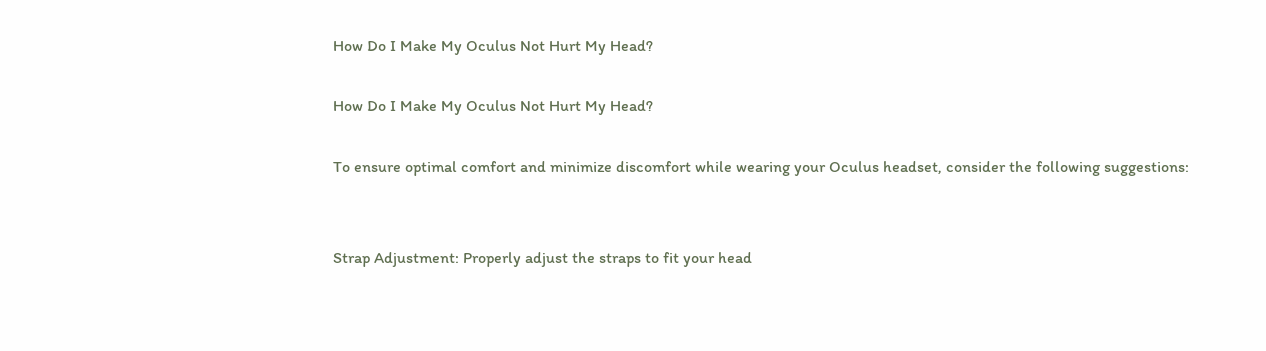How Do I Make My Oculus Not Hurt My Head?

How Do I Make My Oculus Not Hurt My Head?

To ensure optimal comfort and minimize discomfort while wearing your Oculus headset, consider the following suggestions:


Strap Adjustment: Properly adjust the straps to fit your head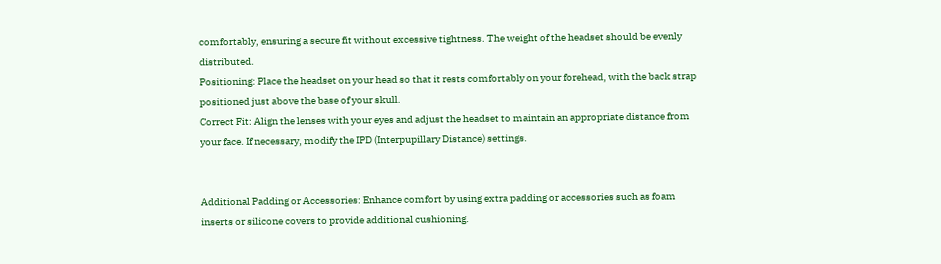comfortably, ensuring a secure fit without excessive tightness. The weight of the headset should be evenly distributed.
Positioning: Place the headset on your head so that it rests comfortably on your forehead, with the back strap positioned just above the base of your skull.
Correct Fit: Align the lenses with your eyes and adjust the headset to maintain an appropriate distance from your face. If necessary, modify the IPD (Interpupillary Distance) settings.


Additional Padding or Accessories: Enhance comfort by using extra padding or accessories such as foam inserts or silicone covers to provide additional cushioning.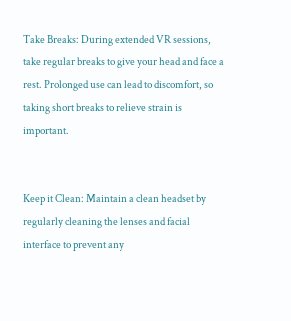Take Breaks: During extended VR sessions, take regular breaks to give your head and face a rest. Prolonged use can lead to discomfort, so taking short breaks to relieve strain is important.


Keep it Clean: Maintain a clean headset by regularly cleaning the lenses and facial interface to prevent any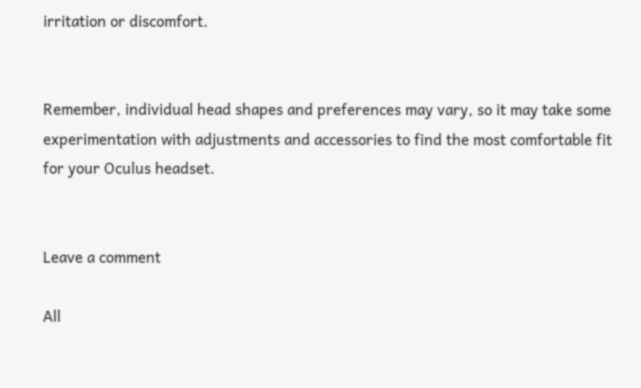irritation or discomfort.


Remember, individual head shapes and preferences may vary, so it may take some experimentation with adjustments and accessories to find the most comfortable fit for your Oculus headset.


Leave a comment

All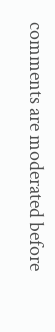comments are moderated before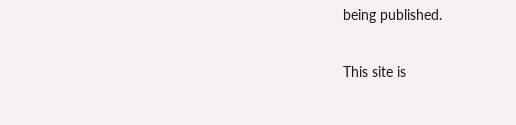being published.

This site is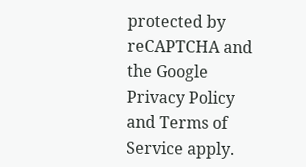protected by reCAPTCHA and the Google Privacy Policy and Terms of Service apply.